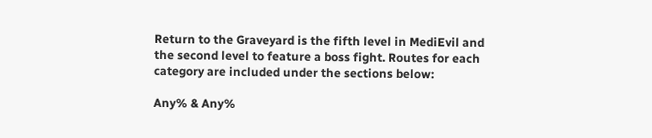Return to the Graveyard is the fifth level in MediEvil and the second level to feature a boss fight. Routes for each category are included under the sections below:

Any% & Any%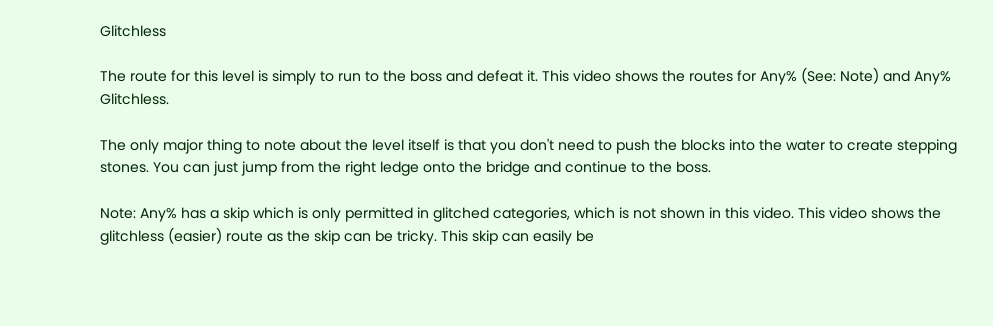Glitchless

The route for this level is simply to run to the boss and defeat it. This video shows the routes for Any% (See: Note) and Any% Glitchless.

The only major thing to note about the level itself is that you don't need to push the blocks into the water to create stepping stones. You can just jump from the right ledge onto the bridge and continue to the boss.

Note: Any% has a skip which is only permitted in glitched categories, which is not shown in this video. This video shows the glitchless (easier) route as the skip can be tricky. This skip can easily be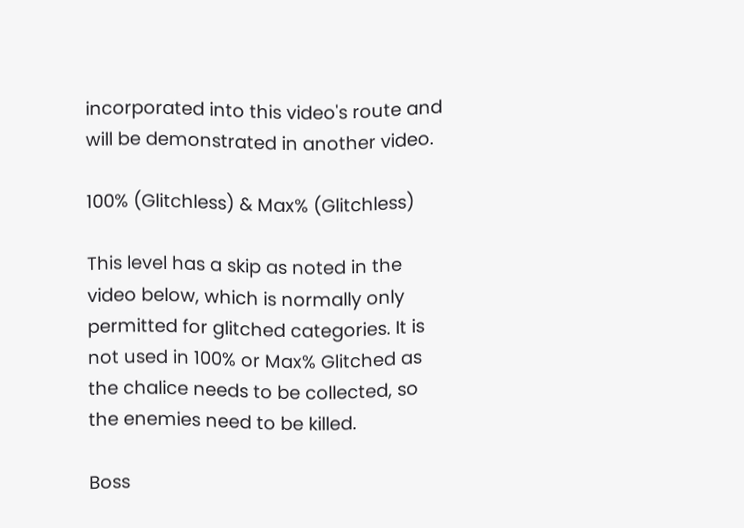incorporated into this video's route and will be demonstrated in another video.

100% (Glitchless) & Max% (Glitchless)

This level has a skip as noted in the video below, which is normally only permitted for glitched categories. It is not used in 100% or Max% Glitched as the chalice needs to be collected, so the enemies need to be killed.

Boss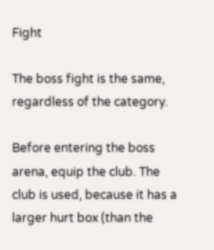Fight

The boss fight is the same, regardless of the category.

Before entering the boss arena, equip the club. The club is used, because it has a larger hurt box (than the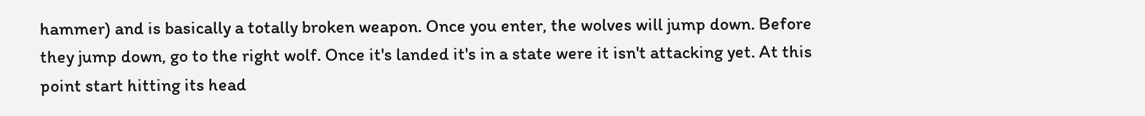hammer) and is basically a totally broken weapon. Once you enter, the wolves will jump down. Before they jump down, go to the right wolf. Once it's landed it's in a state were it isn't attacking yet. At this point start hitting its head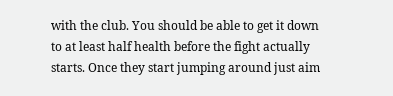with the club. You should be able to get it down to at least half health before the fight actually starts. Once they start jumping around just aim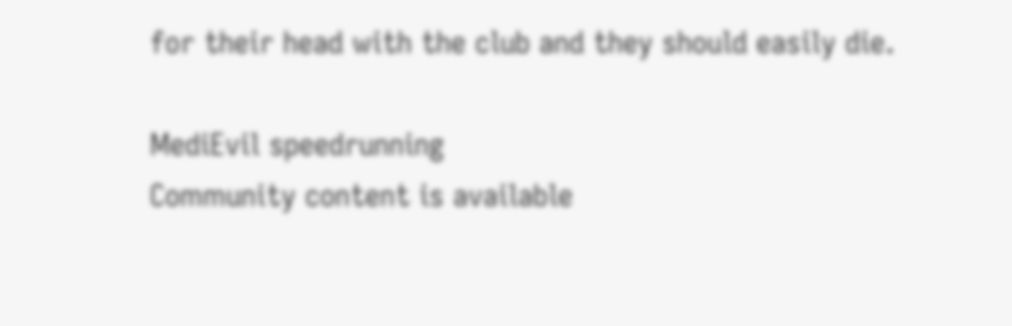for their head with the club and they should easily die.

MediEvil speedrunning
Community content is available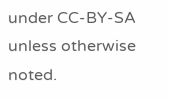under CC-BY-SA unless otherwise noted.